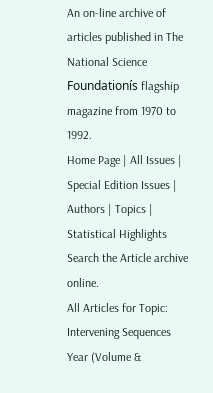An on-line archive of articles published in The National Science Foundationís flagship magazine from 1970 to 1992.
Home Page | All Issues | Special Edition Issues | Authors | Topics | Statistical Highlights
Search the Article archive online.
All Articles for Topic: Intervening Sequences
Year (Volume &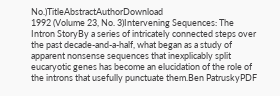No.)TitleAbstractAuthorDownload
1992 (Volume 23, No. 3)Intervening Sequences: The Intron StoryBy a series of intricately connected steps over the past decade-and-a-half, what began as a study of apparent nonsense sequences that inexplicably split eucaryotic genes has become an elucidation of the role of the introns that usefully punctuate them.Ben PatruskyPDF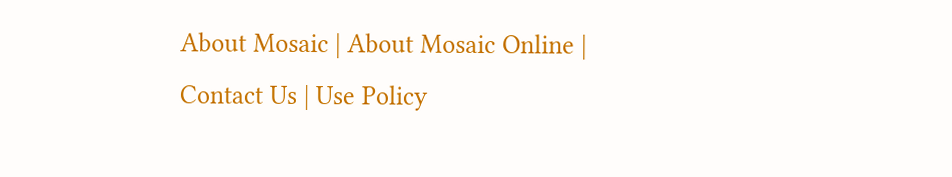About Mosaic | About Mosaic Online | Contact Us | Use Policy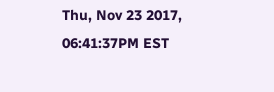Thu, Nov 23 2017, 06:41:37PM EST